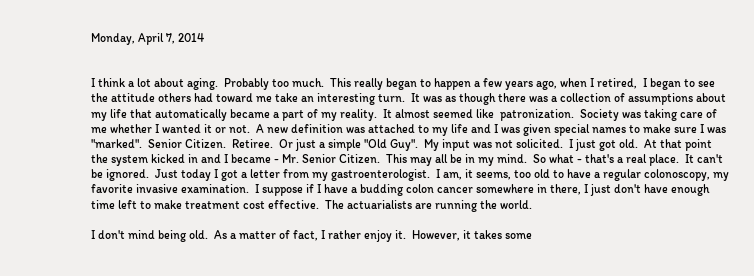Monday, April 7, 2014


I think a lot about aging.  Probably too much.  This really began to happen a few years ago, when I retired,  I began to see the attitude others had toward me take an interesting turn.  It was as though there was a collection of assumptions about my life that automatically became a part of my reality.  It almost seemed like  patronization.  Society was taking care of me whether I wanted it or not.  A new definition was attached to my life and I was given special names to make sure I was "marked".  Senior Citizen.  Retiree.  Or just a simple "Old Guy".  My input was not solicited.  I just got old.  At that point the system kicked in and I became - Mr. Senior Citizen.  This may all be in my mind.  So what - that's a real place.  It can't be ignored.  Just today I got a letter from my gastroenterologist.  I am, it seems, too old to have a regular colonoscopy, my favorite invasive examination.  I suppose if I have a budding colon cancer somewhere in there, I just don't have enough time left to make treatment cost effective.  The actuarialists are running the world.

I don't mind being old.  As a matter of fact, I rather enjoy it.  However, it takes some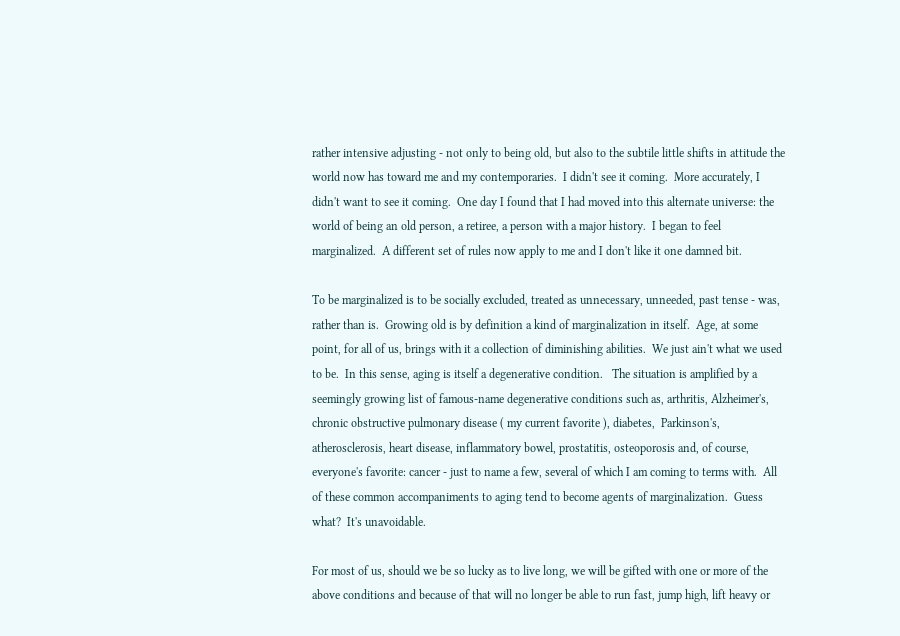rather intensive adjusting - not only to being old, but also to the subtile little shifts in attitude the world now has toward me and my contemporaries.  I didn't see it coming.  More accurately, I didn't want to see it coming.  One day I found that I had moved into this alternate universe: the world of being an old person, a retiree, a person with a major history.  I began to feel marginalized.  A different set of rules now apply to me and I don't like it one damned bit.

To be marginalized is to be socially excluded, treated as unnecessary, unneeded, past tense - was, rather than is.  Growing old is by definition a kind of marginalization in itself.  Age, at some point, for all of us, brings with it a collection of diminishing abilities.  We just ain't what we used to be.  In this sense, aging is itself a degenerative condition.   The situation is amplified by a seemingly growing list of famous-name degenerative conditions such as, arthritis, Alzheimer's, chronic obstructive pulmonary disease ( my current favorite ), diabetes,  Parkinson's, atherosclerosis, heart disease, inflammatory bowel, prostatitis, osteoporosis and, of course, everyone's favorite: cancer - just to name a few, several of which I am coming to terms with.  All of these common accompaniments to aging tend to become agents of marginalization.  Guess what?  It's unavoidable.

For most of us, should we be so lucky as to live long, we will be gifted with one or more of the above conditions and because of that will no longer be able to run fast, jump high, lift heavy or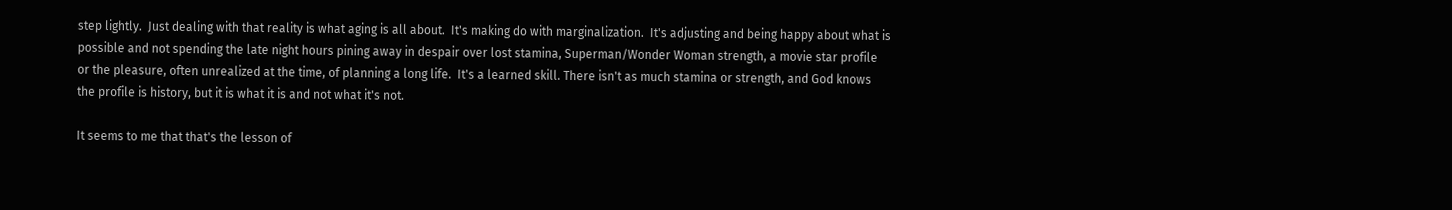step lightly.  Just dealing with that reality is what aging is all about.  It's making do with marginalization.  It's adjusting and being happy about what is possible and not spending the late night hours pining away in despair over lost stamina, Superman/Wonder Woman strength, a movie star profile or the pleasure, often unrealized at the time, of planning a long life.  It's a learned skill. There isn't as much stamina or strength, and God knows the profile is history, but it is what it is and not what it's not.

It seems to me that that's the lesson of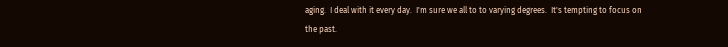aging.  I deal with it every day.  I'm sure we all to to varying degrees.  It's tempting to focus on the past.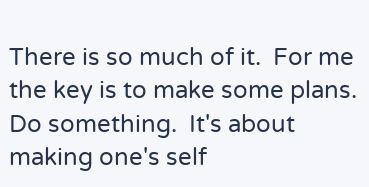There is so much of it.  For me the key is to make some plans.  Do something.  It's about making one's self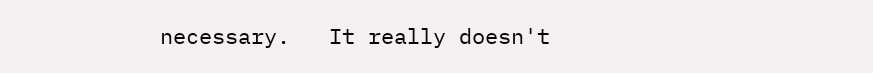necessary.   It really doesn't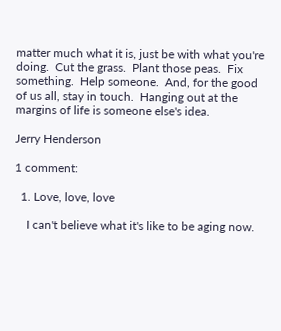matter much what it is, just be with what you're doing.  Cut the grass.  Plant those peas.  Fix something.  Help someone.  And, for the good of us all, stay in touch.  Hanging out at the margins of life is someone else's idea.

Jerry Henderson

1 comment:

  1. Love, love, love

    I can't believe what it's like to be aging now.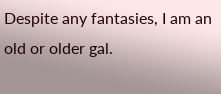Despite any fantasies, I am an old or older gal.